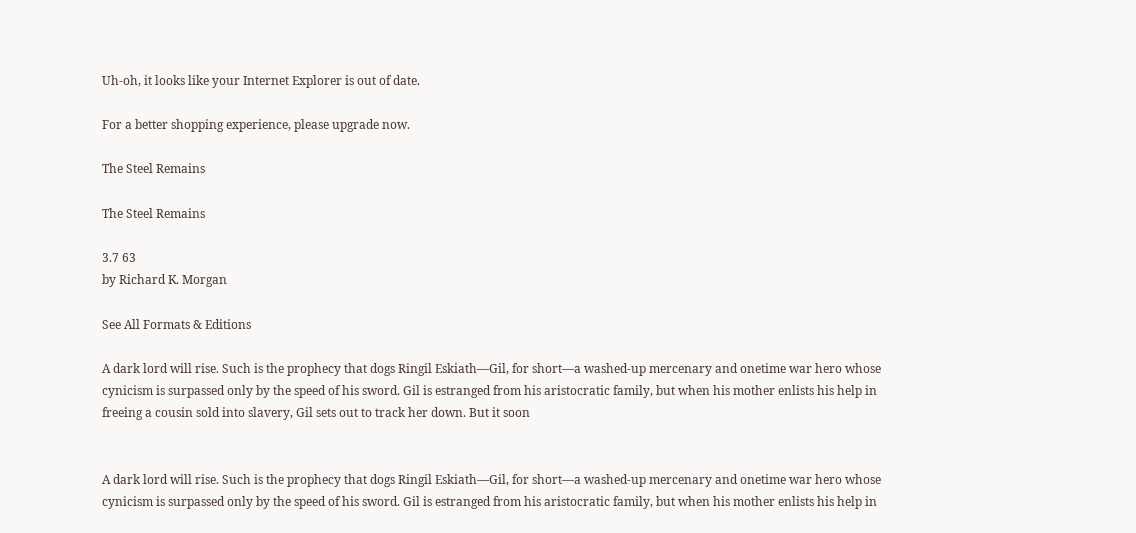Uh-oh, it looks like your Internet Explorer is out of date.

For a better shopping experience, please upgrade now.

The Steel Remains

The Steel Remains

3.7 63
by Richard K. Morgan

See All Formats & Editions

A dark lord will rise. Such is the prophecy that dogs Ringil Eskiath—Gil, for short—a washed-up mercenary and onetime war hero whose cynicism is surpassed only by the speed of his sword. Gil is estranged from his aristocratic family, but when his mother enlists his help in freeing a cousin sold into slavery, Gil sets out to track her down. But it soon


A dark lord will rise. Such is the prophecy that dogs Ringil Eskiath—Gil, for short—a washed-up mercenary and onetime war hero whose cynicism is surpassed only by the speed of his sword. Gil is estranged from his aristocratic family, but when his mother enlists his help in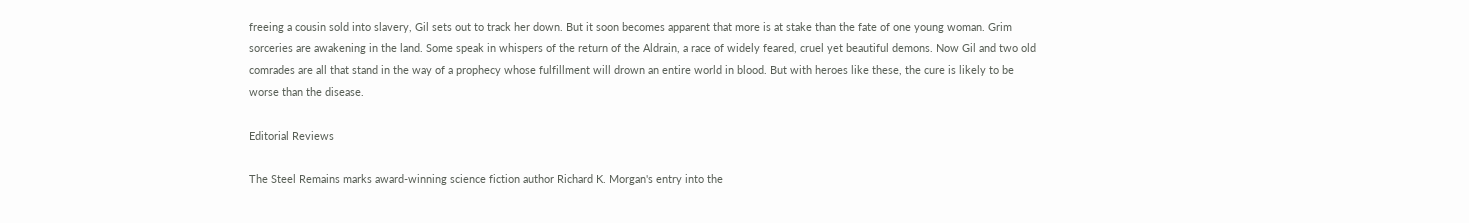freeing a cousin sold into slavery, Gil sets out to track her down. But it soon becomes apparent that more is at stake than the fate of one young woman. Grim sorceries are awakening in the land. Some speak in whispers of the return of the Aldrain, a race of widely feared, cruel yet beautiful demons. Now Gil and two old comrades are all that stand in the way of a prophecy whose fulfillment will drown an entire world in blood. But with heroes like these, the cure is likely to be worse than the disease.

Editorial Reviews

The Steel Remains marks award-winning science fiction author Richard K. Morgan's entry into the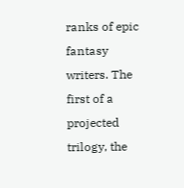ranks of epic fantasy writers. The first of a projected trilogy, the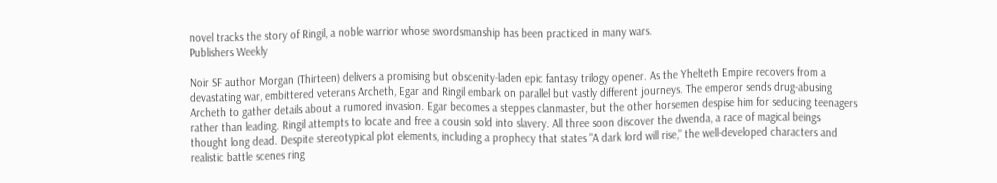novel tracks the story of Ringil, a noble warrior whose swordsmanship has been practiced in many wars.
Publishers Weekly

Noir SF author Morgan (Thirteen) delivers a promising but obscenity-laden epic fantasy trilogy opener. As the Yhelteth Empire recovers from a devastating war, embittered veterans Archeth, Egar and Ringil embark on parallel but vastly different journeys. The emperor sends drug-abusing Archeth to gather details about a rumored invasion. Egar becomes a steppes clanmaster, but the other horsemen despise him for seducing teenagers rather than leading. Ringil attempts to locate and free a cousin sold into slavery. All three soon discover the dwenda, a race of magical beings thought long dead. Despite stereotypical plot elements, including a prophecy that states "A dark lord will rise," the well-developed characters and realistic battle scenes ring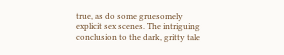true, as do some gruesomely explicit sex scenes. The intriguing conclusion to the dark, gritty tale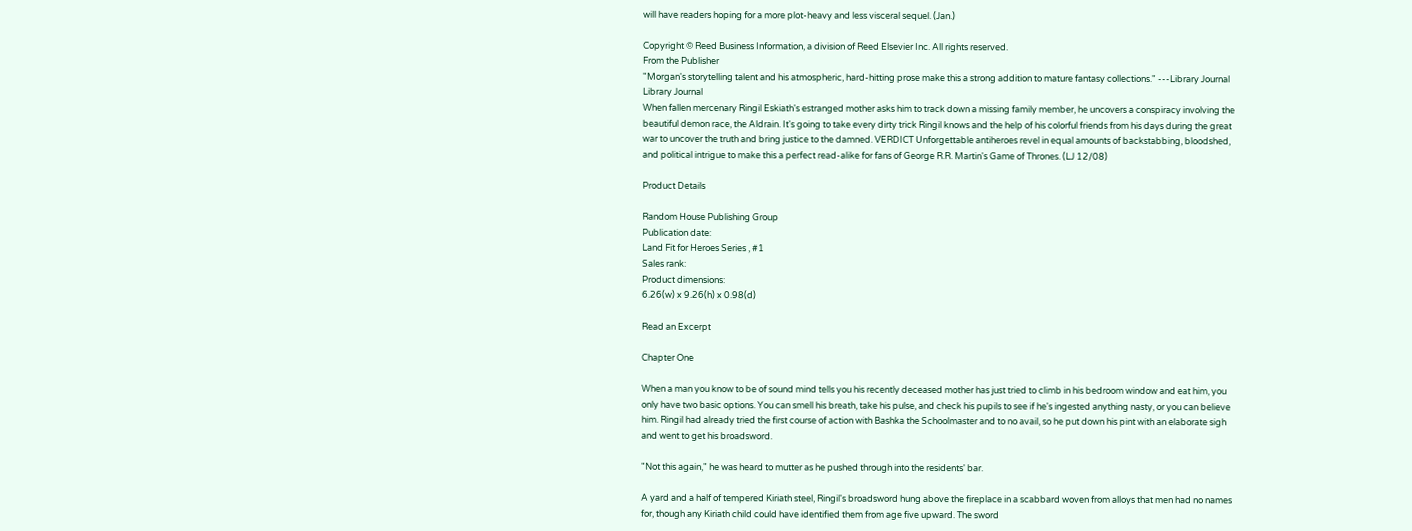will have readers hoping for a more plot-heavy and less visceral sequel. (Jan.)

Copyright © Reed Business Information, a division of Reed Elsevier Inc. All rights reserved.
From the Publisher
"Morgan's storytelling talent and his atmospheric, hard-hitting prose make this a strong addition to mature fantasy collections." ---Library Journal
Library Journal
When fallen mercenary Ringil Eskiath's estranged mother asks him to track down a missing family member, he uncovers a conspiracy involving the beautiful demon race, the Aldrain. It's going to take every dirty trick Ringil knows and the help of his colorful friends from his days during the great war to uncover the truth and bring justice to the damned. VERDICT Unforgettable antiheroes revel in equal amounts of backstabbing, bloodshed, and political intrigue to make this a perfect read-alike for fans of George R.R. Martin's Game of Thrones. (LJ 12/08)

Product Details

Random House Publishing Group
Publication date:
Land Fit for Heroes Series , #1
Sales rank:
Product dimensions:
6.26(w) x 9.26(h) x 0.98(d)

Read an Excerpt

Chapter One

When a man you know to be of sound mind tells you his recently deceased mother has just tried to climb in his bedroom window and eat him, you only have two basic options. You can smell his breath, take his pulse, and check his pupils to see if he's ingested anything nasty, or you can believe him. Ringil had already tried the first course of action with Bashka the Schoolmaster and to no avail, so he put down his pint with an elaborate sigh and went to get his broadsword.

"Not this again," he was heard to mutter as he pushed through into the residents' bar.

A yard and a half of tempered Kiriath steel, Ringil's broadsword hung above the fireplace in a scabbard woven from alloys that men had no names for, though any Kiriath child could have identified them from age five upward. The sword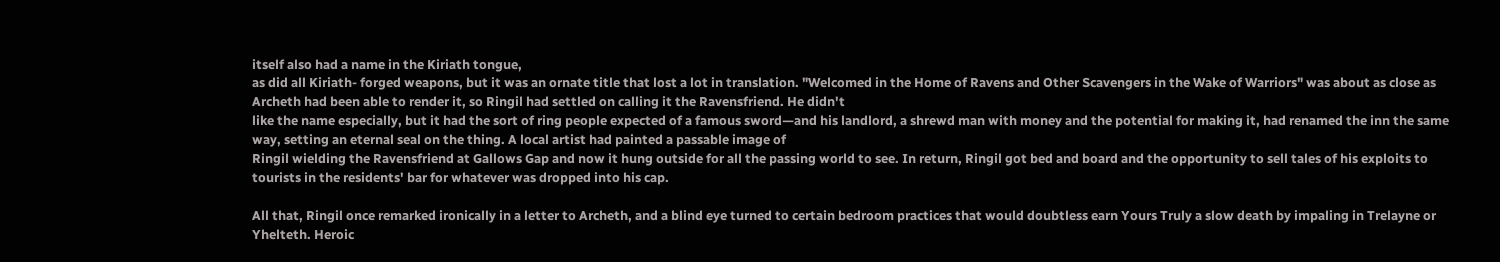itself also had a name in the Kiriath tongue,
as did all Kiriath- forged weapons, but it was an ornate title that lost a lot in translation. "Welcomed in the Home of Ravens and Other Scavengers in the Wake of Warriors" was about as close as Archeth had been able to render it, so Ringil had settled on calling it the Ravensfriend. He didn't
like the name especially, but it had the sort of ring people expected of a famous sword—and his landlord, a shrewd man with money and the potential for making it, had renamed the inn the same way, setting an eternal seal on the thing. A local artist had painted a passable image of
Ringil wielding the Ravensfriend at Gallows Gap and now it hung outside for all the passing world to see. In return, Ringil got bed and board and the opportunity to sell tales of his exploits to tourists in the residents' bar for whatever was dropped into his cap.

All that, Ringil once remarked ironically in a letter to Archeth, and a blind eye turned to certain bedroom practices that would doubtless earn Yours Truly a slow death by impaling in Trelayne or Yhelteth. Heroic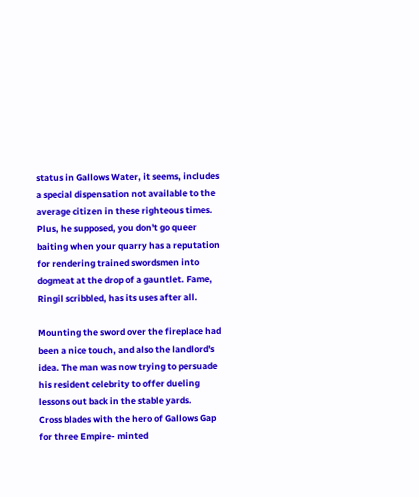status in Gallows Water, it seems, includes a special dispensation not available to the average citizen in these righteous times. Plus, he supposed, you don't go queer baiting when your quarry has a reputation for rendering trained swordsmen into dogmeat at the drop of a gauntlet. Fame, Ringil scribbled, has its uses after all.

Mounting the sword over the fireplace had been a nice touch, and also the landlord's idea. The man was now trying to persuade his resident celebrity to offer dueling lessons out back in the stable yards.
Cross blades with the hero of Gallows Gap for three Empire- minted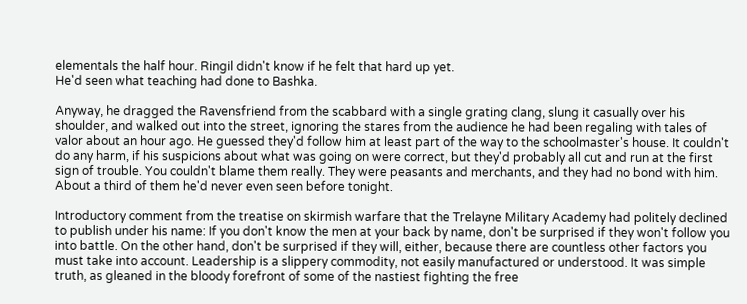elementals the half hour. Ringil didn't know if he felt that hard up yet.
He'd seen what teaching had done to Bashka.

Anyway, he dragged the Ravensfriend from the scabbard with a single grating clang, slung it casually over his shoulder, and walked out into the street, ignoring the stares from the audience he had been regaling with tales of valor about an hour ago. He guessed they'd follow him at least part of the way to the schoolmaster's house. It couldn't do any harm, if his suspicions about what was going on were correct, but they'd probably all cut and run at the first sign of trouble. You couldn't blame them really. They were peasants and merchants, and they had no bond with him. About a third of them he'd never even seen before tonight.

Introductory comment from the treatise on skirmish warfare that the Trelayne Military Academy had politely declined to publish under his name: If you don't know the men at your back by name, don't be surprised if they won't follow you into battle. On the other hand, don't be surprised if they will, either, because there are countless other factors you must take into account. Leadership is a slippery commodity, not easily manufactured or understood. It was simple truth, as gleaned in the bloody forefront of some of the nastiest fighting the free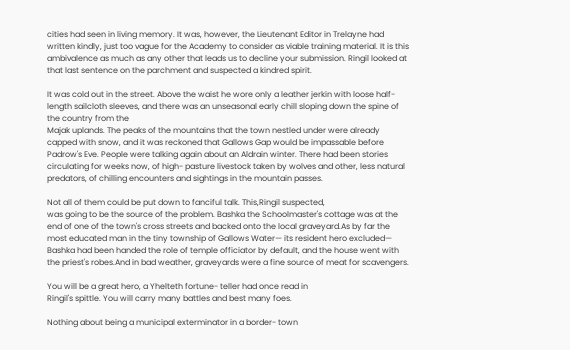cities had seen in living memory. It was, however, the Lieutenant Editor in Trelayne had written kindly, just too vague for the Academy to consider as viable training material. It is this ambivalence as much as any other that leads us to decline your submission. Ringil looked at that last sentence on the parchment and suspected a kindred spirit.

It was cold out in the street. Above the waist he wore only a leather jerkin with loose half- length sailcloth sleeves, and there was an unseasonal early chill sloping down the spine of the country from the
Majak uplands. The peaks of the mountains that the town nestled under were already capped with snow, and it was reckoned that Gallows Gap would be impassable before Padrow's Eve. People were talking again about an Aldrain winter. There had been stories circulating for weeks now, of high- pasture livestock taken by wolves and other, less natural predators, of chilling encounters and sightings in the mountain passes.

Not all of them could be put down to fanciful talk. This,Ringil suspected,
was going to be the source of the problem. Bashka the Schoolmaster's cottage was at the end of one of the town's cross streets and backed onto the local graveyard.As by far the most educated man in the tiny township of Gallows Water— its resident hero excluded— Bashka had been handed the role of temple officiator by default, and the house went with the priest's robes.And in bad weather, graveyards were a fine source of meat for scavengers.

You will be a great hero, a Yhelteth fortune- teller had once read in
Ringil's spittle. You will carry many battles and best many foes.

Nothing about being a municipal exterminator in a border- town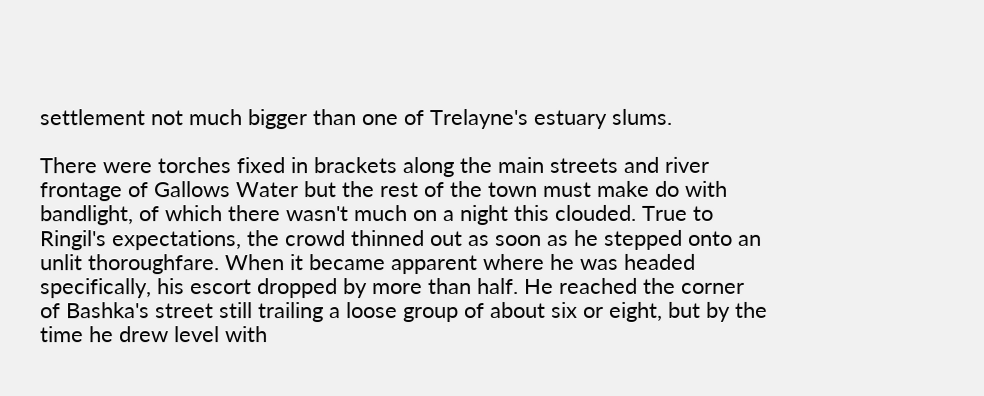settlement not much bigger than one of Trelayne's estuary slums.

There were torches fixed in brackets along the main streets and river frontage of Gallows Water but the rest of the town must make do with bandlight, of which there wasn't much on a night this clouded. True to
Ringil's expectations, the crowd thinned out as soon as he stepped onto an unlit thoroughfare. When it became apparent where he was headed specifically, his escort dropped by more than half. He reached the corner of Bashka's street still trailing a loose group of about six or eight, but by the time he drew level with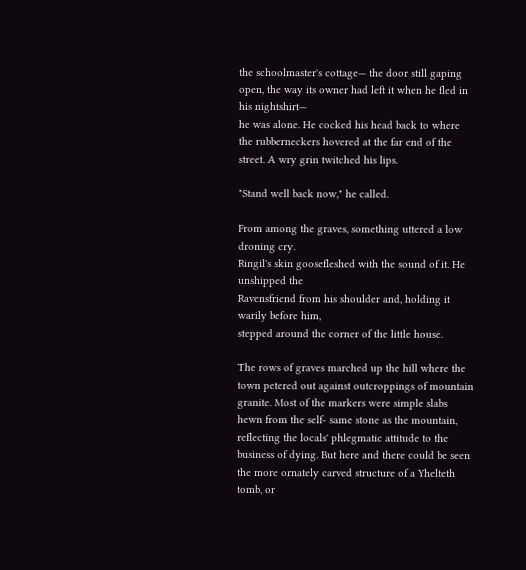the schoolmaster's cottage— the door still gaping open, the way its owner had left it when he fled in his nightshirt—
he was alone. He cocked his head back to where the rubberneckers hovered at the far end of the street. A wry grin twitched his lips.

"Stand well back now," he called.

From among the graves, something uttered a low droning cry.
Ringil's skin goosefleshed with the sound of it. He unshipped the
Ravensfriend from his shoulder and, holding it warily before him,
stepped around the corner of the little house.

The rows of graves marched up the hill where the town petered out against outcroppings of mountain granite. Most of the markers were simple slabs hewn from the self- same stone as the mountain, reflecting the locals' phlegmatic attitude to the business of dying. But here and there could be seen the more ornately carved structure of a Yhelteth tomb, or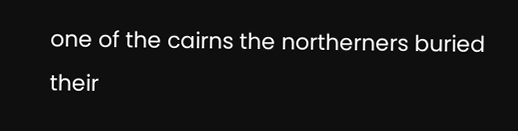one of the cairns the northerners buried their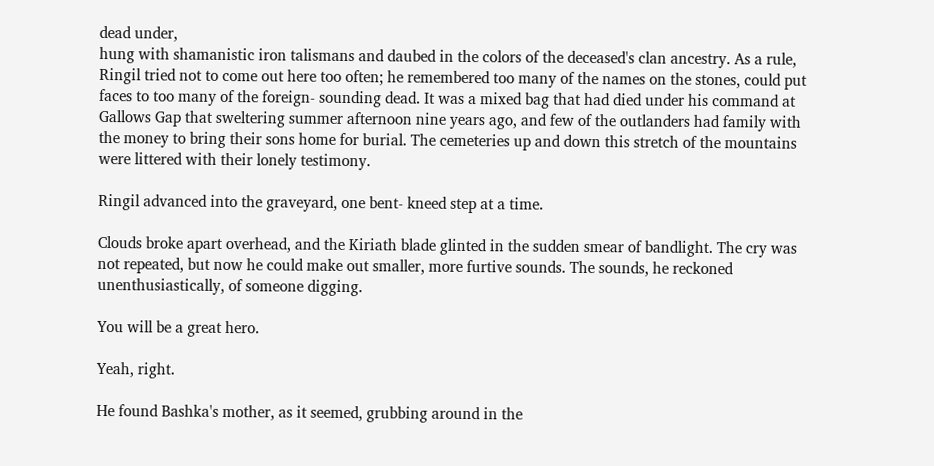dead under,
hung with shamanistic iron talismans and daubed in the colors of the deceased's clan ancestry. As a rule, Ringil tried not to come out here too often; he remembered too many of the names on the stones, could put faces to too many of the foreign- sounding dead. It was a mixed bag that had died under his command at Gallows Gap that sweltering summer afternoon nine years ago, and few of the outlanders had family with the money to bring their sons home for burial. The cemeteries up and down this stretch of the mountains were littered with their lonely testimony.

Ringil advanced into the graveyard, one bent- kneed step at a time.

Clouds broke apart overhead, and the Kiriath blade glinted in the sudden smear of bandlight. The cry was not repeated, but now he could make out smaller, more furtive sounds. The sounds, he reckoned unenthusiastically, of someone digging.

You will be a great hero.

Yeah, right.

He found Bashka's mother, as it seemed, grubbing around in the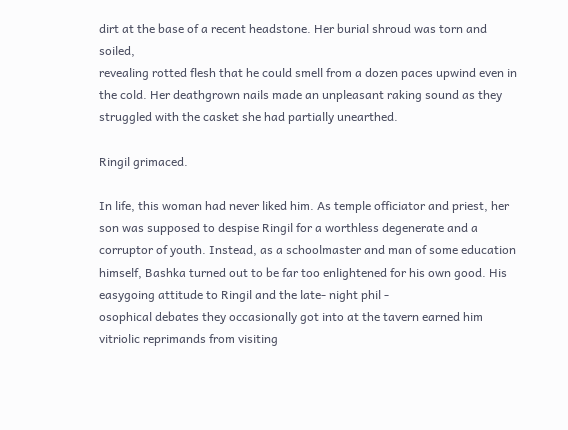dirt at the base of a recent headstone. Her burial shroud was torn and soiled,
revealing rotted flesh that he could smell from a dozen paces upwind even in the cold. Her deathgrown nails made an unpleasant raking sound as they struggled with the casket she had partially unearthed.

Ringil grimaced.

In life, this woman had never liked him. As temple officiator and priest, her son was supposed to despise Ringil for a worthless degenerate and a corruptor of youth. Instead, as a schoolmaster and man of some education himself, Bashka turned out to be far too enlightened for his own good. His easygoing attitude to Ringil and the late- night phil -
osophical debates they occasionally got into at the tavern earned him vitriolic reprimands from visiting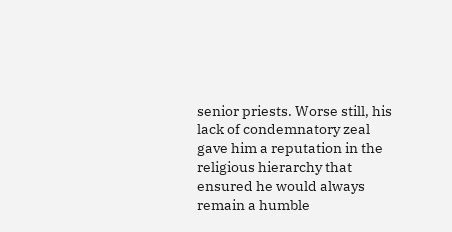senior priests. Worse still, his lack of condemnatory zeal gave him a reputation in the religious hierarchy that ensured he would always remain a humble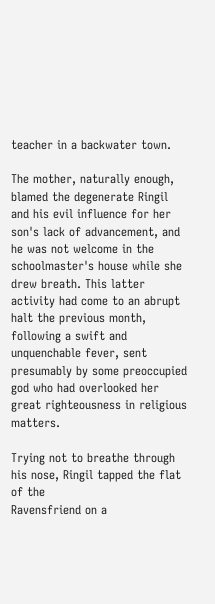teacher in a backwater town.

The mother, naturally enough, blamed the degenerate Ringil and his evil influence for her son's lack of advancement, and he was not welcome in the schoolmaster's house while she drew breath. This latter activity had come to an abrupt halt the previous month, following a swift and unquenchable fever, sent presumably by some preoccupied god who had overlooked her great righteousness in religious matters.

Trying not to breathe through his nose, Ringil tapped the flat of the
Ravensfriend on a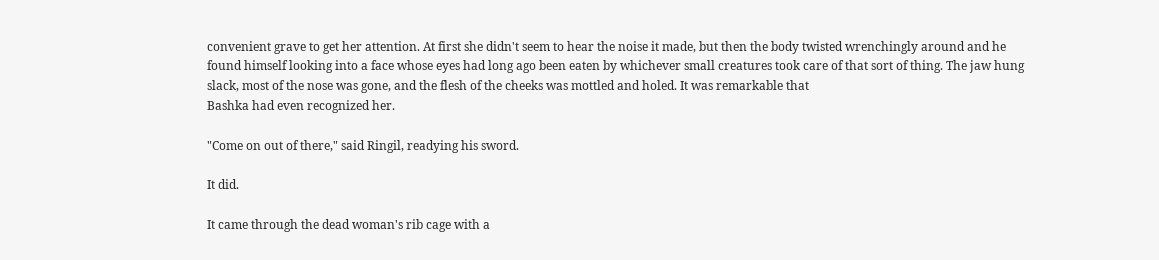convenient grave to get her attention. At first she didn't seem to hear the noise it made, but then the body twisted wrenchingly around and he found himself looking into a face whose eyes had long ago been eaten by whichever small creatures took care of that sort of thing. The jaw hung slack, most of the nose was gone, and the flesh of the cheeks was mottled and holed. It was remarkable that
Bashka had even recognized her.

"Come on out of there," said Ringil, readying his sword.

It did.

It came through the dead woman's rib cage with a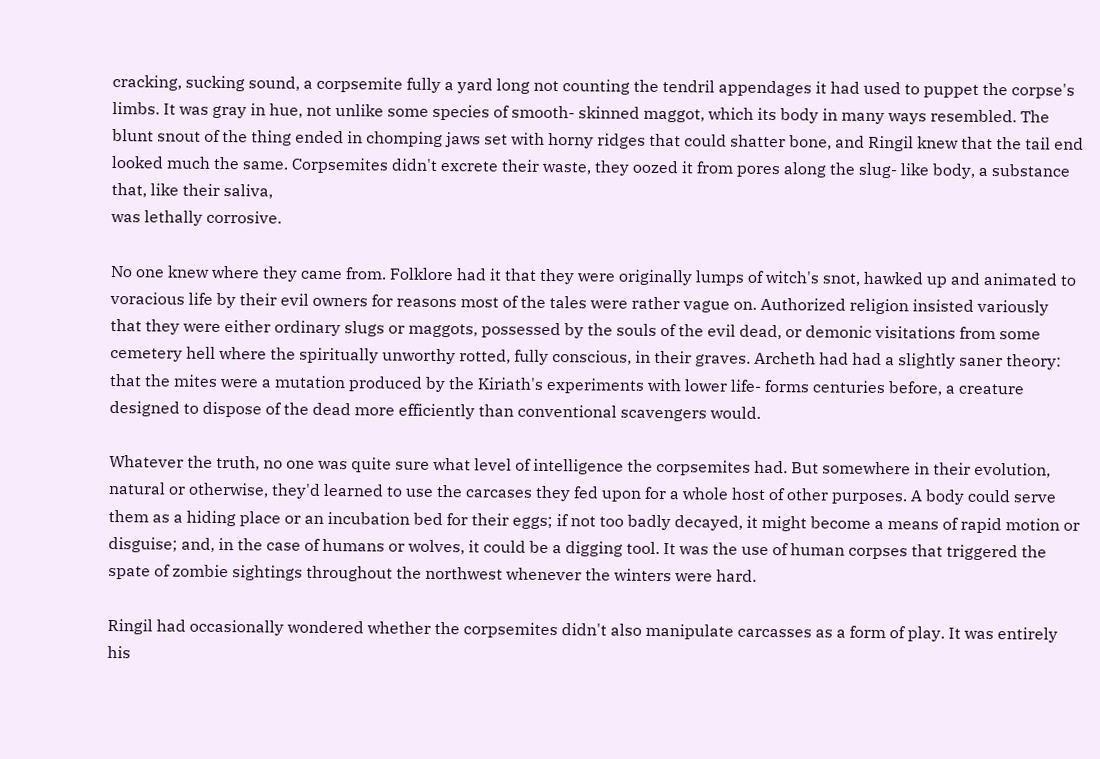cracking, sucking sound, a corpsemite fully a yard long not counting the tendril appendages it had used to puppet the corpse's limbs. It was gray in hue, not unlike some species of smooth- skinned maggot, which its body in many ways resembled. The blunt snout of the thing ended in chomping jaws set with horny ridges that could shatter bone, and Ringil knew that the tail end looked much the same. Corpsemites didn't excrete their waste, they oozed it from pores along the slug- like body, a substance that, like their saliva,
was lethally corrosive.

No one knew where they came from. Folklore had it that they were originally lumps of witch's snot, hawked up and animated to voracious life by their evil owners for reasons most of the tales were rather vague on. Authorized religion insisted variously that they were either ordinary slugs or maggots, possessed by the souls of the evil dead, or demonic visitations from some cemetery hell where the spiritually unworthy rotted, fully conscious, in their graves. Archeth had had a slightly saner theory: that the mites were a mutation produced by the Kiriath's experiments with lower life- forms centuries before, a creature designed to dispose of the dead more efficiently than conventional scavengers would.

Whatever the truth, no one was quite sure what level of intelligence the corpsemites had. But somewhere in their evolution, natural or otherwise, they'd learned to use the carcases they fed upon for a whole host of other purposes. A body could serve them as a hiding place or an incubation bed for their eggs; if not too badly decayed, it might become a means of rapid motion or disguise; and, in the case of humans or wolves, it could be a digging tool. It was the use of human corpses that triggered the spate of zombie sightings throughout the northwest whenever the winters were hard.

Ringil had occasionally wondered whether the corpsemites didn't also manipulate carcasses as a form of play. It was entirely his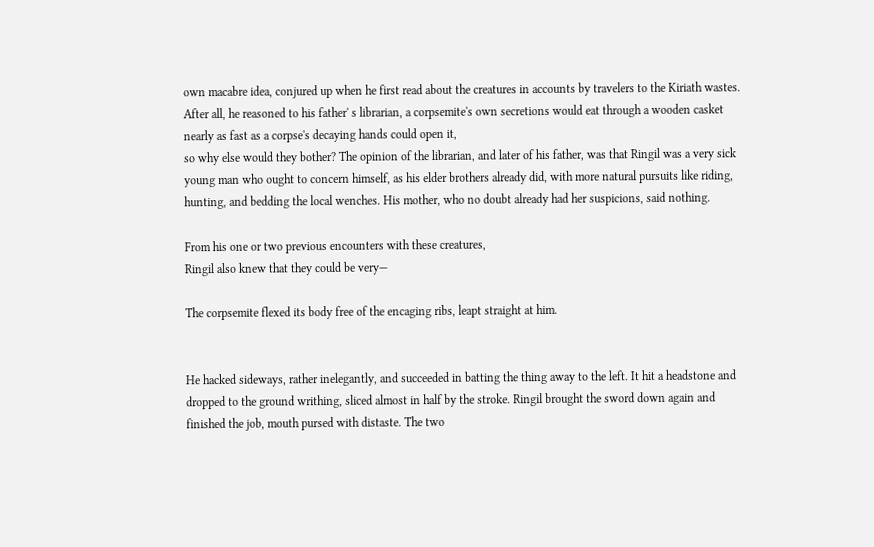own macabre idea, conjured up when he first read about the creatures in accounts by travelers to the Kiriath wastes. After all, he reasoned to his father' s librarian, a corpsemite's own secretions would eat through a wooden casket nearly as fast as a corpse's decaying hands could open it,
so why else would they bother? The opinion of the librarian, and later of his father, was that Ringil was a very sick young man who ought to concern himself, as his elder brothers already did, with more natural pursuits like riding, hunting, and bedding the local wenches. His mother, who no doubt already had her suspicions, said nothing.

From his one or two previous encounters with these creatures,
Ringil also knew that they could be very—

The corpsemite flexed its body free of the encaging ribs, leapt straight at him.


He hacked sideways, rather inelegantly, and succeeded in batting the thing away to the left. It hit a headstone and dropped to the ground writhing, sliced almost in half by the stroke. Ringil brought the sword down again and finished the job, mouth pursed with distaste. The two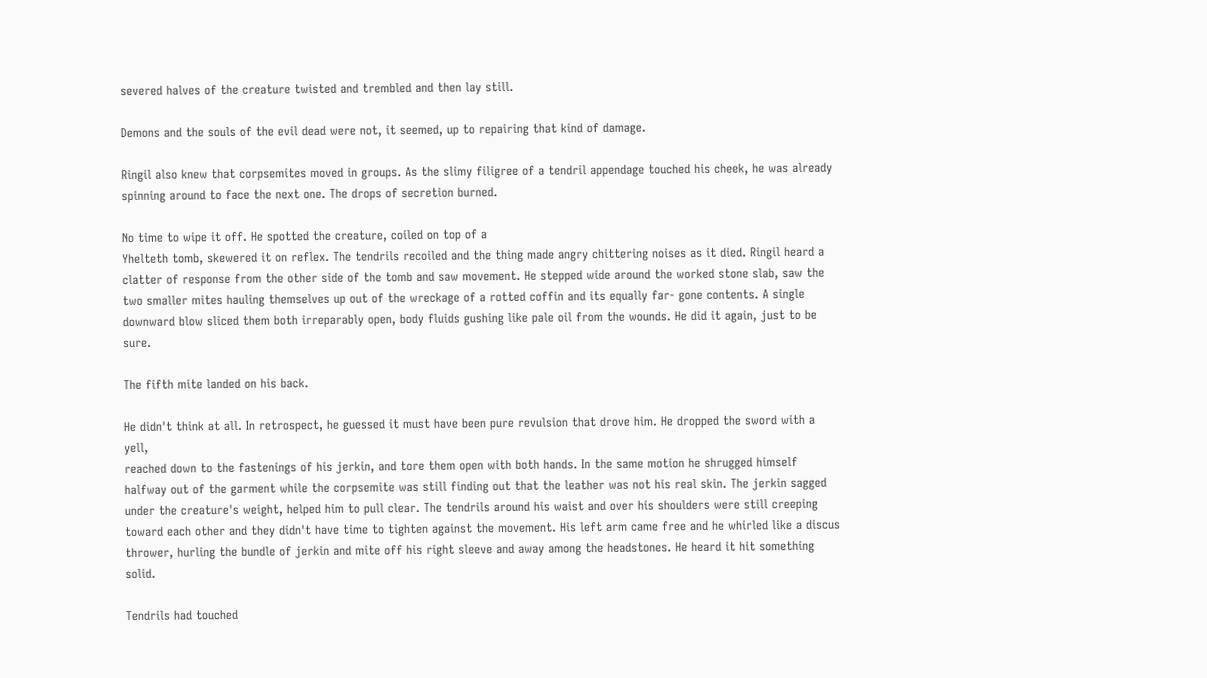severed halves of the creature twisted and trembled and then lay still.

Demons and the souls of the evil dead were not, it seemed, up to repairing that kind of damage.

Ringil also knew that corpsemites moved in groups. As the slimy filigree of a tendril appendage touched his cheek, he was already spinning around to face the next one. The drops of secretion burned.

No time to wipe it off. He spotted the creature, coiled on top of a
Yhelteth tomb, skewered it on reflex. The tendrils recoiled and the thing made angry chittering noises as it died. Ringil heard a clatter of response from the other side of the tomb and saw movement. He stepped wide around the worked stone slab, saw the two smaller mites hauling themselves up out of the wreckage of a rotted coffin and its equally far- gone contents. A single downward blow sliced them both irreparably open, body fluids gushing like pale oil from the wounds. He did it again, just to be sure.

The fifth mite landed on his back.

He didn't think at all. In retrospect, he guessed it must have been pure revulsion that drove him. He dropped the sword with a yell,
reached down to the fastenings of his jerkin, and tore them open with both hands. In the same motion he shrugged himself halfway out of the garment while the corpsemite was still finding out that the leather was not his real skin. The jerkin sagged under the creature's weight, helped him to pull clear. The tendrils around his waist and over his shoulders were still creeping toward each other and they didn't have time to tighten against the movement. His left arm came free and he whirled like a discus thrower, hurling the bundle of jerkin and mite off his right sleeve and away among the headstones. He heard it hit something solid.

Tendrils had touched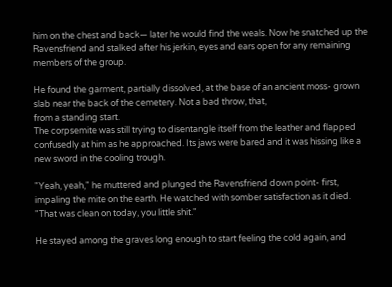him on the chest and back— later he would find the weals. Now he snatched up the Ravensfriend and stalked after his jerkin, eyes and ears open for any remaining members of the group.

He found the garment, partially dissolved, at the base of an ancient moss- grown slab near the back of the cemetery. Not a bad throw, that,
from a standing start.
The corpsemite was still trying to disentangle itself from the leather and flapped confusedly at him as he approached. Its jaws were bared and it was hissing like a new sword in the cooling trough.

"Yeah, yeah," he muttered and plunged the Ravensfriend down point- first, impaling the mite on the earth. He watched with somber satisfaction as it died. "That was clean on today, you little shit."

He stayed among the graves long enough to start feeling the cold again, and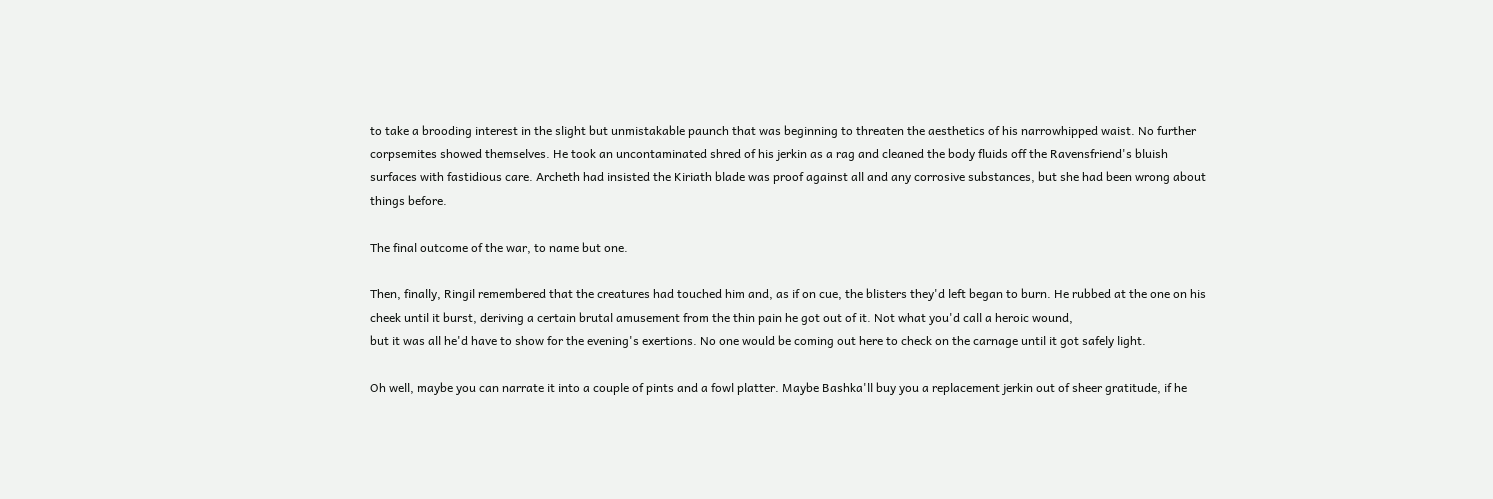to take a brooding interest in the slight but unmistakable paunch that was beginning to threaten the aesthetics of his narrowhipped waist. No further corpsemites showed themselves. He took an uncontaminated shred of his jerkin as a rag and cleaned the body fluids off the Ravensfriend's bluish surfaces with fastidious care. Archeth had insisted the Kiriath blade was proof against all and any corrosive substances, but she had been wrong about things before.

The final outcome of the war, to name but one.

Then, finally, Ringil remembered that the creatures had touched him and, as if on cue, the blisters they'd left began to burn. He rubbed at the one on his cheek until it burst, deriving a certain brutal amusement from the thin pain he got out of it. Not what you'd call a heroic wound,
but it was all he'd have to show for the evening's exertions. No one would be coming out here to check on the carnage until it got safely light.

Oh well, maybe you can narrate it into a couple of pints and a fowl platter. Maybe Bashka'll buy you a replacement jerkin out of sheer gratitude, if he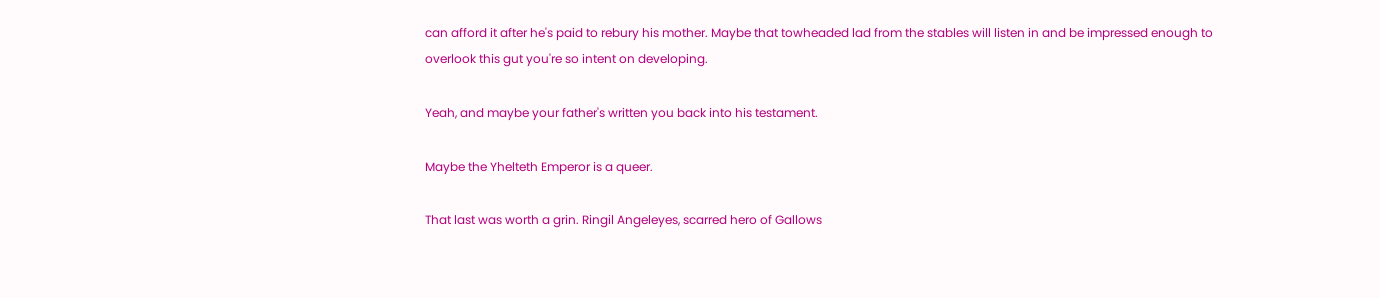can afford it after he's paid to rebury his mother. Maybe that towheaded lad from the stables will listen in and be impressed enough to overlook this gut you're so intent on developing.

Yeah, and maybe your father's written you back into his testament.

Maybe the Yhelteth Emperor is a queer.

That last was worth a grin. Ringil Angeleyes, scarred hero of Gallows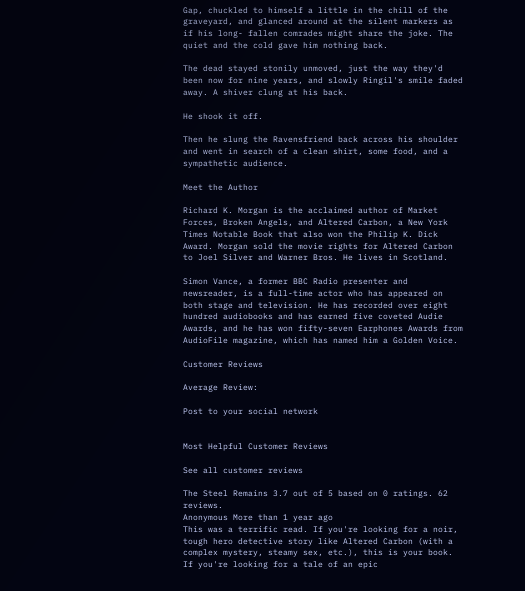Gap, chuckled to himself a little in the chill of the graveyard, and glanced around at the silent markers as if his long- fallen comrades might share the joke. The quiet and the cold gave him nothing back.

The dead stayed stonily unmoved, just the way they'd been now for nine years, and slowly Ringil's smile faded away. A shiver clung at his back.

He shook it off.

Then he slung the Ravensfriend back across his shoulder and went in search of a clean shirt, some food, and a sympathetic audience.

Meet the Author

Richard K. Morgan is the acclaimed author of Market Forces, Broken Angels, and Altered Carbon, a New York Times Notable Book that also won the Philip K. Dick Award. Morgan sold the movie rights for Altered Carbon to Joel Silver and Warner Bros. He lives in Scotland.

Simon Vance, a former BBC Radio presenter and newsreader, is a full-time actor who has appeared on both stage and television. He has recorded over eight hundred audiobooks and has earned five coveted Audie Awards, and he has won fifty-seven Earphones Awards from AudioFile magazine, which has named him a Golden Voice.

Customer Reviews

Average Review:

Post to your social network


Most Helpful Customer Reviews

See all customer reviews

The Steel Remains 3.7 out of 5 based on 0 ratings. 62 reviews.
Anonymous More than 1 year ago
This was a terrific read. If you're looking for a noir, tough hero detective story like Altered Carbon (with a complex mystery, steamy sex, etc.), this is your book. If you're looking for a tale of an epic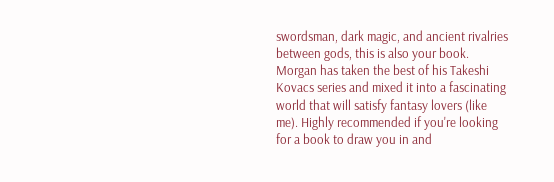swordsman, dark magic, and ancient rivalries between gods, this is also your book. Morgan has taken the best of his Takeshi Kovacs series and mixed it into a fascinating world that will satisfy fantasy lovers (like me). Highly recommended if you're looking for a book to draw you in and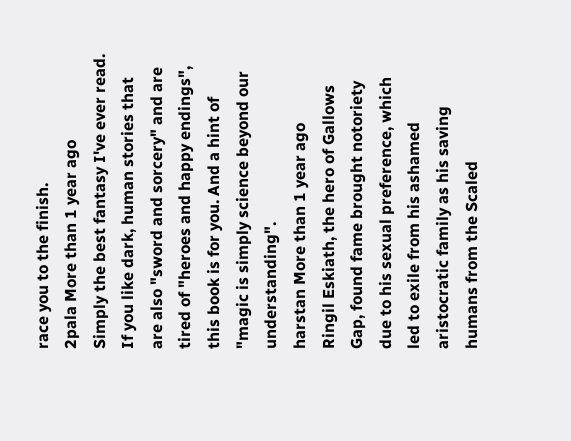race you to the finish.
2pala More than 1 year ago
Simply the best fantasy I've ever read. If you like dark, human stories that are also "sword and sorcery" and are tired of "heroes and happy endings", this book is for you. And a hint of "magic is simply science beyond our understanding".
harstan More than 1 year ago
Ringil Eskiath, the hero of Gallows Gap, found fame brought notoriety due to his sexual preference, which led to exile from his ashamed aristocratic family as his saving humans from the Scaled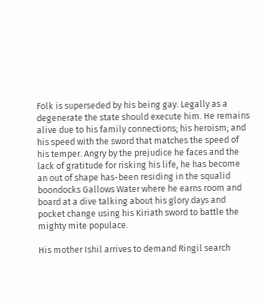Folk is superseded by his being gay. Legally as a degenerate the state should execute him. He remains alive due to his family connections; his heroism; and his speed with the sword that matches the speed of his temper. Angry by the prejudice he faces and the lack of gratitude for risking his life, he has become an out of shape has-been residing in the squalid boondocks Gallows Water where he earns room and board at a dive talking about his glory days and pocket change using his Kiriath sword to battle the mighty mite populace.

His mother Ishil arrives to demand Ringil search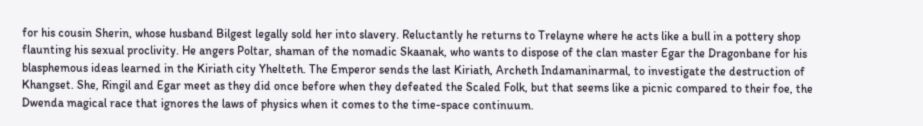for his cousin Sherin, whose husband Bilgest legally sold her into slavery. Reluctantly he returns to Trelayne where he acts like a bull in a pottery shop flaunting his sexual proclivity. He angers Poltar, shaman of the nomadic Skaanak, who wants to dispose of the clan master Egar the Dragonbane for his blasphemous ideas learned in the Kiriath city Yhelteth. The Emperor sends the last Kiriath, Archeth Indamaninarmal, to investigate the destruction of Khangset. She, Ringil and Egar meet as they did once before when they defeated the Scaled Folk, but that seems like a picnic compared to their foe, the Dwenda magical race that ignores the laws of physics when it comes to the time-space continuum.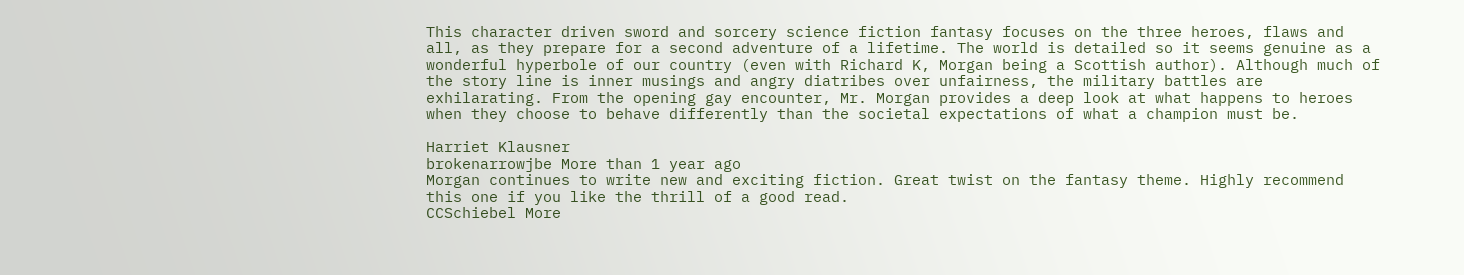This character driven sword and sorcery science fiction fantasy focuses on the three heroes, flaws and all, as they prepare for a second adventure of a lifetime. The world is detailed so it seems genuine as a wonderful hyperbole of our country (even with Richard K, Morgan being a Scottish author). Although much of the story line is inner musings and angry diatribes over unfairness, the military battles are exhilarating. From the opening gay encounter, Mr. Morgan provides a deep look at what happens to heroes when they choose to behave differently than the societal expectations of what a champion must be.

Harriet Klausner
brokenarrowjbe More than 1 year ago
Morgan continues to write new and exciting fiction. Great twist on the fantasy theme. Highly recommend this one if you like the thrill of a good read.
CCSchiebel More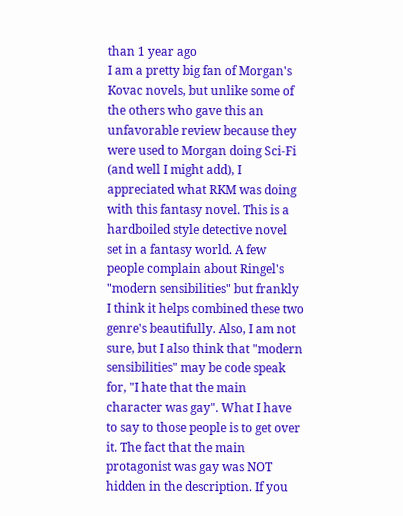than 1 year ago
I am a pretty big fan of Morgan's Kovac novels, but unlike some of the others who gave this an unfavorable review because they were used to Morgan doing Sci-Fi (and well I might add), I appreciated what RKM was doing with this fantasy novel. This is a hardboiled style detective novel set in a fantasy world. A few people complain about Ringel's "modern sensibilities" but frankly I think it helps combined these two genre's beautifully. Also, I am not sure, but I also think that "modern sensibilities" may be code speak for, "I hate that the main character was gay". What I have to say to those people is to get over it. The fact that the main protagonist was gay was NOT hidden in the description. If you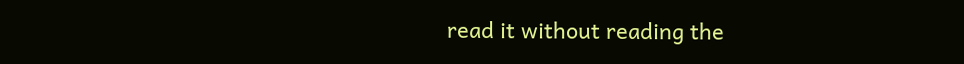read it without reading the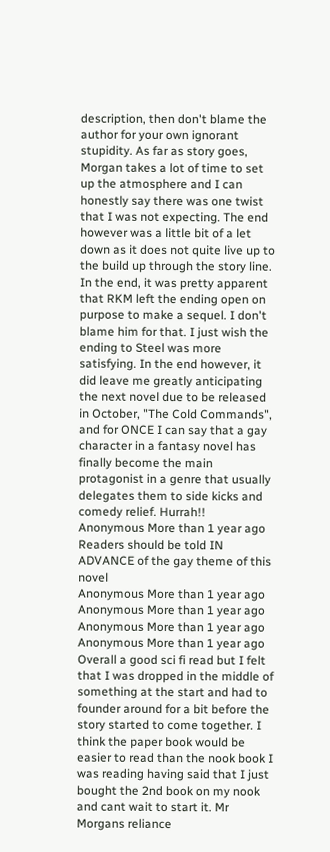description, then don't blame the author for your own ignorant stupidity. As far as story goes, Morgan takes a lot of time to set up the atmosphere and I can honestly say there was one twist that I was not expecting. The end however was a little bit of a let down as it does not quite live up to the build up through the story line. In the end, it was pretty apparent that RKM left the ending open on purpose to make a sequel. I don't blame him for that. I just wish the ending to Steel was more satisfying. In the end however, it did leave me greatly anticipating the next novel due to be released in October, "The Cold Commands", and for ONCE I can say that a gay character in a fantasy novel has finally become the main protagonist in a genre that usually delegates them to side kicks and comedy relief. Hurrah!!
Anonymous More than 1 year ago
Readers should be told IN ADVANCE of the gay theme of this novel
Anonymous More than 1 year ago
Anonymous More than 1 year ago
Anonymous More than 1 year ago
Anonymous More than 1 year ago
Overall a good sci fi read but I felt that I was dropped in the middle of something at the start and had to founder around for a bit before the story started to come together. I think the paper book would be easier to read than the nook book I was reading having said that I just bought the 2nd book on my nook and cant wait to start it. Mr Morgans reliance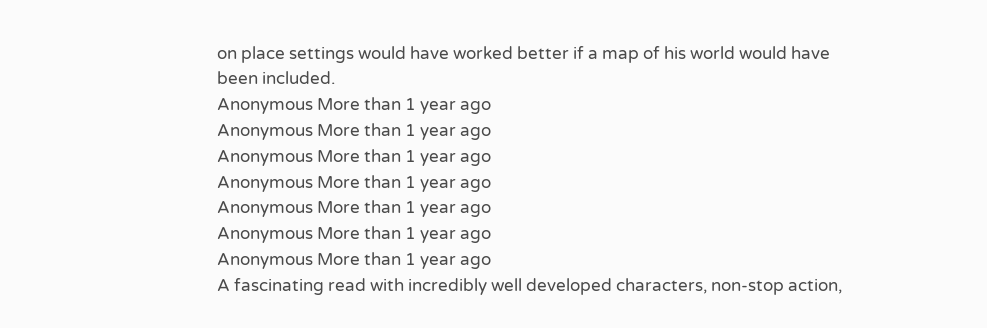on place settings would have worked better if a map of his world would have been included.
Anonymous More than 1 year ago
Anonymous More than 1 year ago
Anonymous More than 1 year ago
Anonymous More than 1 year ago
Anonymous More than 1 year ago
Anonymous More than 1 year ago
Anonymous More than 1 year ago
A fascinating read with incredibly well developed characters, non-stop action,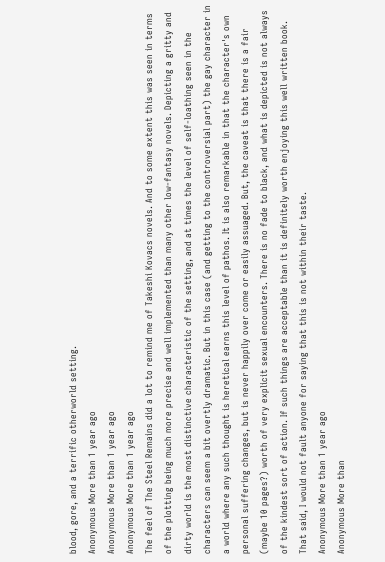blood, gore, and a terrific otherworld setting.
Anonymous More than 1 year ago
Anonymous More than 1 year ago
Anonymous More than 1 year ago
The feel of The Steel Remains did a lot to remind me of Takeshi Kovacs novels. And to some extent this was seen in terms of the plotting being much more precise and well implemented than many other low-fantasy novels. Depicting a gritty and dirty world is the most distinctive characteristic of the setting, and at times the level of self-loathing seen in the characters can seem a bit overtly dramatic. But in this case (and getting to the controversial part) the gay character in a world where any such thought is heretical earns this level of pathos. It is also remarkable in that the character's own personal suffering changes, but is never happily over come or easily assuaged. But, the caveat is that there is a fair (maybe 10 pages?) worth of very explicit sexual encounters. There is no fade to black, and what is depicted is not always of the kindest sort of action. If such things are acceptable than it is definitely worth enjoying this well written book. That said, I would not fault anyone for saying that this is not within their taste.
Anonymous More than 1 year ago
Anonymous More than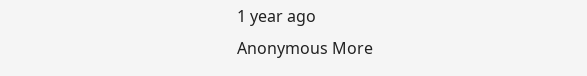1 year ago
Anonymous More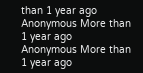than 1 year ago
Anonymous More than 1 year ago
Anonymous More than 1 year ago